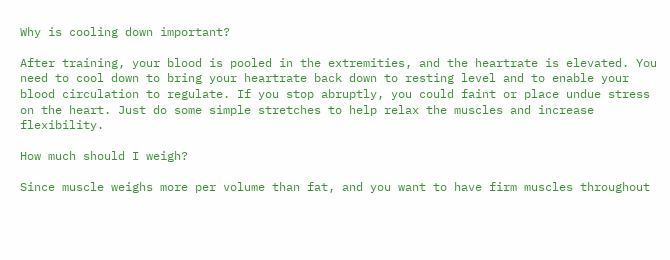Why is cooling down important?

After training, your blood is pooled in the extremities, and the heartrate is elevated. You need to cool down to bring your heartrate back down to resting level and to enable your blood circulation to regulate. If you stop abruptly, you could faint or place undue stress on the heart. Just do some simple stretches to help relax the muscles and increase flexibility.

How much should I weigh?

Since muscle weighs more per volume than fat, and you want to have firm muscles throughout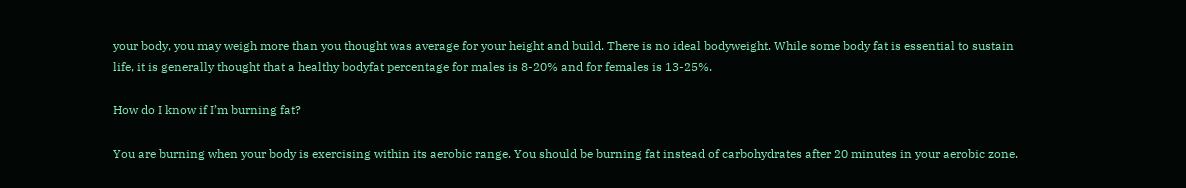your body, you may weigh more than you thought was average for your height and build. There is no ideal bodyweight. While some body fat is essential to sustain life, it is generally thought that a healthy bodyfat percentage for males is 8-20% and for females is 13-25%.

How do I know if I’m burning fat?

You are burning when your body is exercising within its aerobic range. You should be burning fat instead of carbohydrates after 20 minutes in your aerobic zone.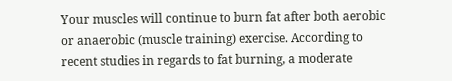Your muscles will continue to burn fat after both aerobic or anaerobic (muscle training) exercise. According to recent studies in regards to fat burning, a moderate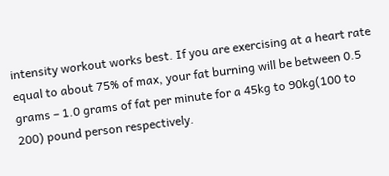intensity workout works best. If you are exercising at a heart rate equal to about 75% of max, your fat burning will be between 0.5 grams – 1.0 grams of fat per minute for a 45kg to 90kg(100 to 200) pound person respectively.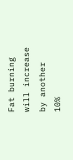Fat burning will increase by another 10%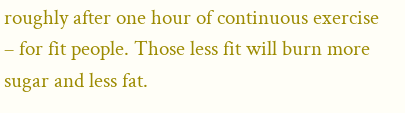roughly after one hour of continuous exercise – for fit people. Those less fit will burn more sugar and less fat.